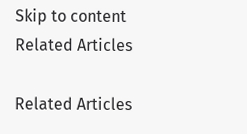Skip to content
Related Articles

Related Articles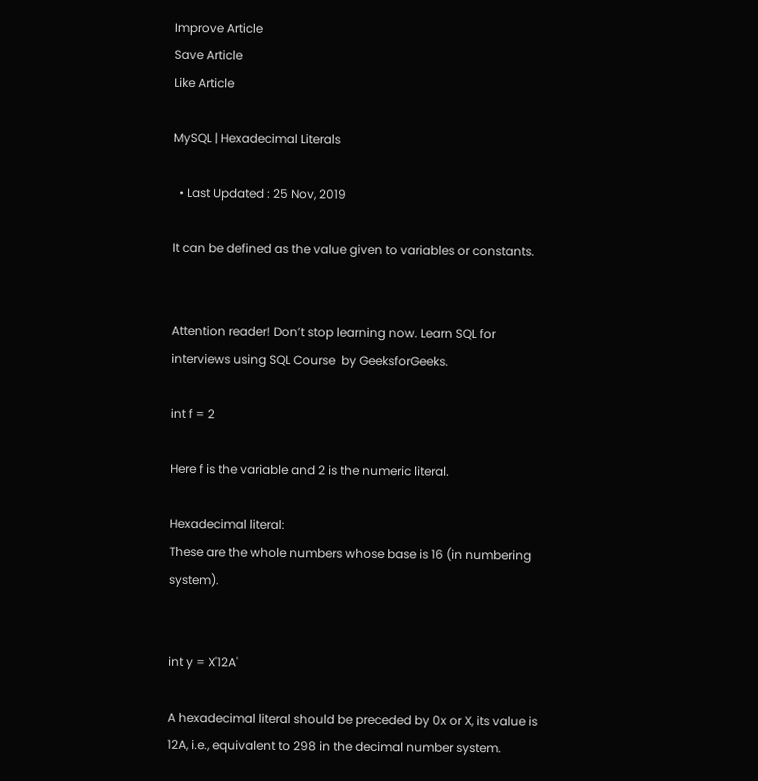Improve Article
Save Article
Like Article

MySQL | Hexadecimal Literals

  • Last Updated : 25 Nov, 2019

It can be defined as the value given to variables or constants.


Attention reader! Don’t stop learning now. Learn SQL for interviews using SQL Course  by GeeksforGeeks.

int f = 2

Here f is the variable and 2 is the numeric literal.

Hexadecimal literal:
These are the whole numbers whose base is 16 (in numbering system).


int y = X'12A'

A hexadecimal literal should be preceded by 0x or X, its value is 12A, i.e., equivalent to 298 in the decimal number system.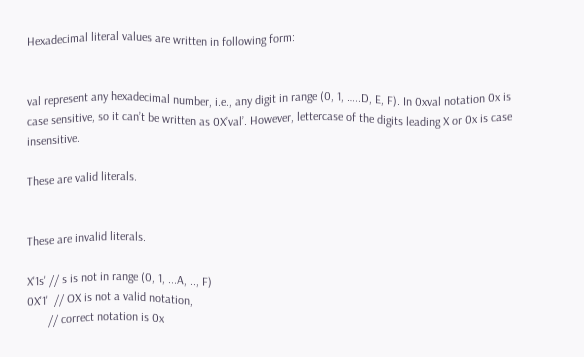Hexadecimal literal values are written in following form:


val represent any hexadecimal number, i.e., any digit in range (0, 1, …..D, E, F). In 0xval notation 0x is case sensitive, so it can’t be written as 0X’val’. However, lettercase of the digits leading X or 0x is case insensitive.

These are valid literals.


These are invalid literals.

X'1s' // s is not in range (0, 1, ...A, .., F)
0X'1'  // OX is not a valid notation,
       // correct notation is 0x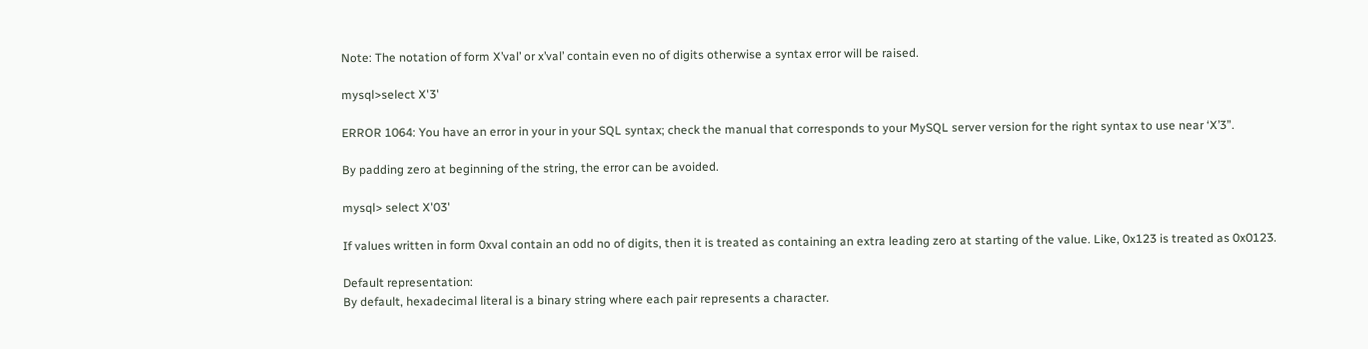Note: The notation of form X’val’ or x’val’ contain even no of digits otherwise a syntax error will be raised.

mysql>select X'3'

ERROR 1064: You have an error in your in your SQL syntax; check the manual that corresponds to your MySQL server version for the right syntax to use near ‘X’3”.

By padding zero at beginning of the string, the error can be avoided.

mysql> select X'03'

If values written in form 0xval contain an odd no of digits, then it is treated as containing an extra leading zero at starting of the value. Like, 0x123 is treated as 0x0123.

Default representation:
By default, hexadecimal literal is a binary string where each pair represents a character.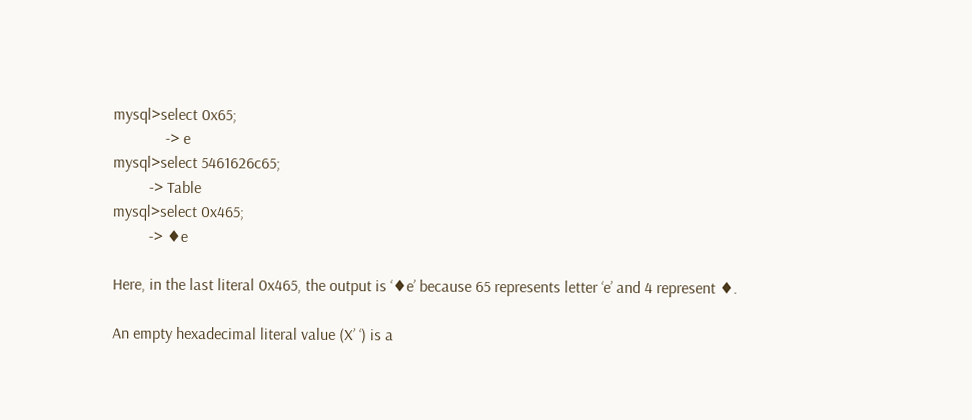mysql>select 0x65;
             -> e
mysql>select 5461626c65;
         -> Table
mysql>select 0x465;
         -> ♦e

Here, in the last literal 0x465, the output is ‘♦e’ because 65 represents letter ‘e’ and 4 represent ♦.

An empty hexadecimal literal value (X’ ‘) is a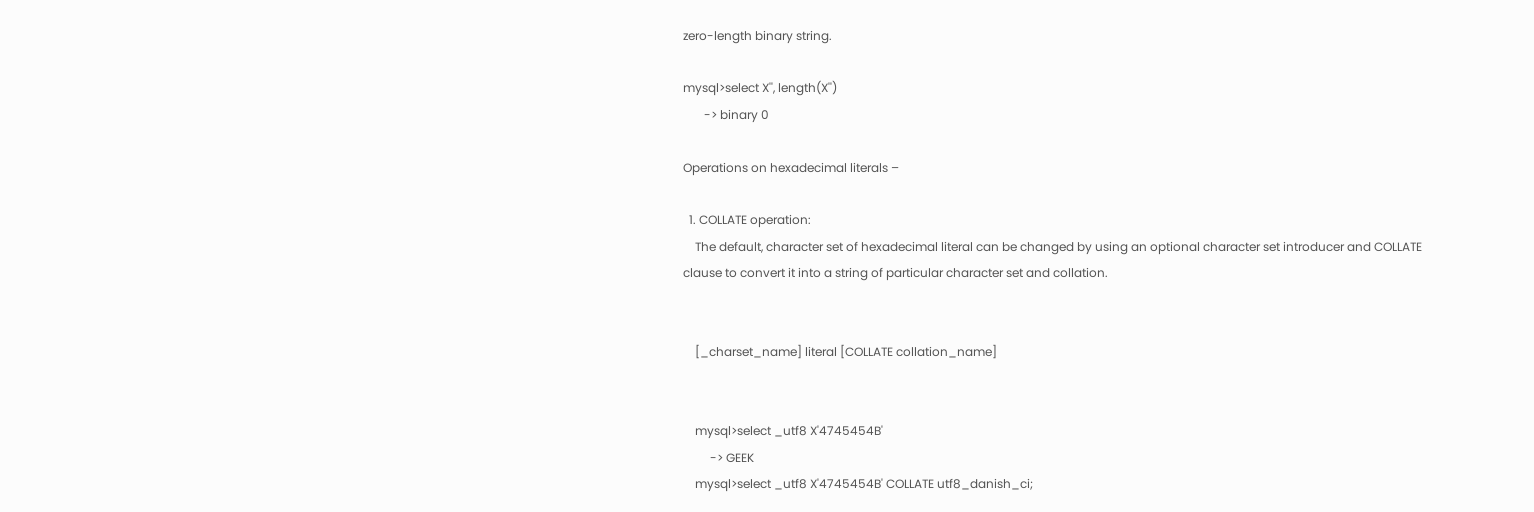zero-length binary string.

mysql>select X'', length(X'')
       -> binary 0

Operations on hexadecimal literals –

  1. COLLATE operation:
    The default, character set of hexadecimal literal can be changed by using an optional character set introducer and COLLATE clause to convert it into a string of particular character set and collation.


    [_charset_name] literal [COLLATE collation_name]


    mysql>select _utf8 X'4745454B'
         -> GEEK
    mysql>select _utf8 X'4745454B' COLLATE utf8_danish_ci;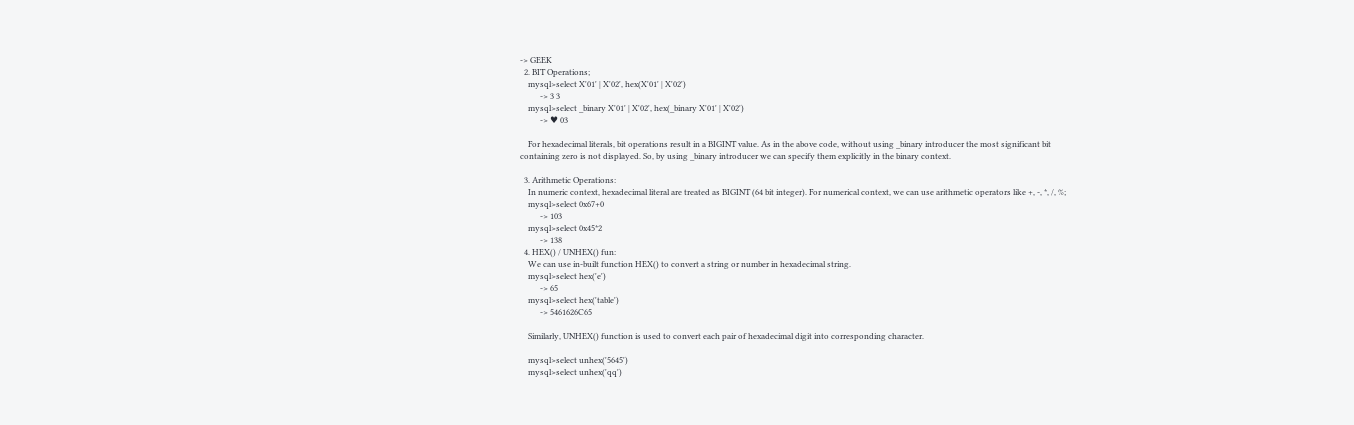-> GEEK
  2. BIT Operations;
    mysql>select X'01' | X'02', hex(X'01' | X'02')
          -> 3 3
    mysql>select _binary X'01' | X'02', hex(_binary X'01' | X'02')
          -> ♥ 03

    For hexadecimal literals, bit operations result in a BIGINT value. As in the above code, without using _binary introducer the most significant bit containing zero is not displayed. So, by using _binary introducer we can specify them explicitly in the binary context.

  3. Arithmetic Operations:
    In numeric context, hexadecimal literal are treated as BIGINT (64 bit integer). For numerical context, we can use arithmetic operators like +, -, *, /, %;
    mysql>select 0x67+0
          -> 103
    mysql>select 0x45*2
          -> 138
  4. HEX() / UNHEX() fun:
    We can use in-built function HEX() to convert a string or number in hexadecimal string.
    mysql>select hex('e')
          -> 65
    mysql>select hex('table')
          -> 5461626C65

    Similarly, UNHEX() function is used to convert each pair of hexadecimal digit into corresponding character.

    mysql>select unhex('5645')
    mysql>select unhex('qq')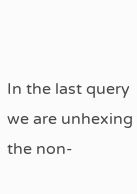In the last query we are unhexing the non-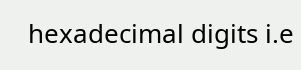hexadecimal digits i.e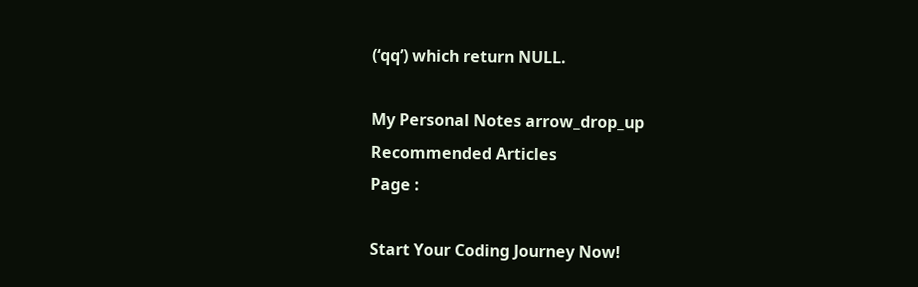(‘qq’) which return NULL.

My Personal Notes arrow_drop_up
Recommended Articles
Page :

Start Your Coding Journey Now!